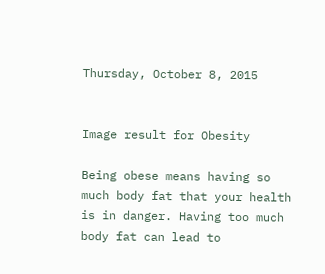Thursday, October 8, 2015


Image result for Obesity

Being obese means having so much body fat that your health is in danger. Having too much body fat can lead to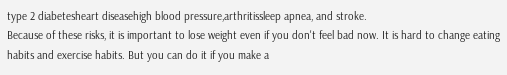type 2 diabetesheart diseasehigh blood pressure,arthritissleep apnea, and stroke.
Because of these risks, it is important to lose weight even if you don't feel bad now. It is hard to change eating habits and exercise habits. But you can do it if you make a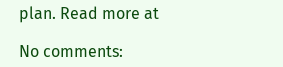plan. Read more at

No comments: